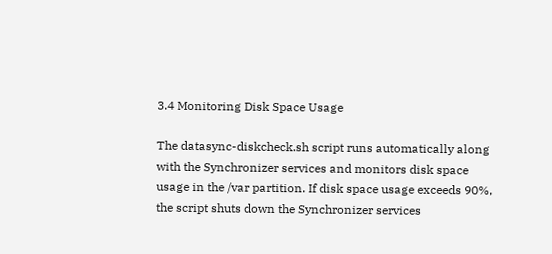3.4 Monitoring Disk Space Usage

The datasync-diskcheck.sh script runs automatically along with the Synchronizer services and monitors disk space usage in the /var partition. If disk space usage exceeds 90%, the script shuts down the Synchronizer services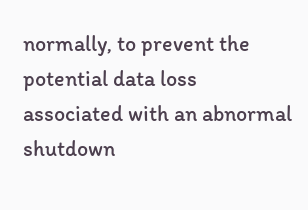normally, to prevent the potential data loss associated with an abnormal shutdown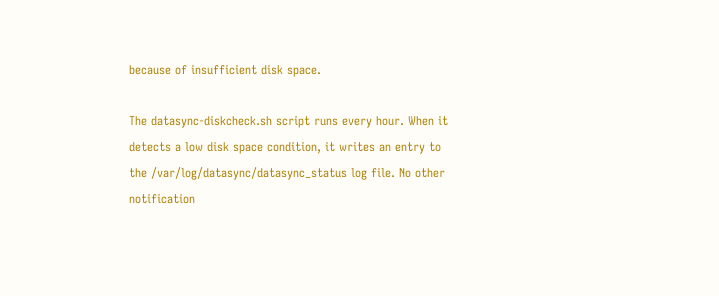because of insufficient disk space.

The datasync-diskcheck.sh script runs every hour. When it detects a low disk space condition, it writes an entry to the /var/log/datasync/datasync_status log file. No other notification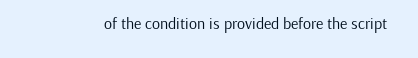of the condition is provided before the script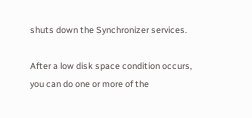shuts down the Synchronizer services.

After a low disk space condition occurs, you can do one or more of the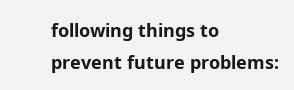following things to prevent future problems: